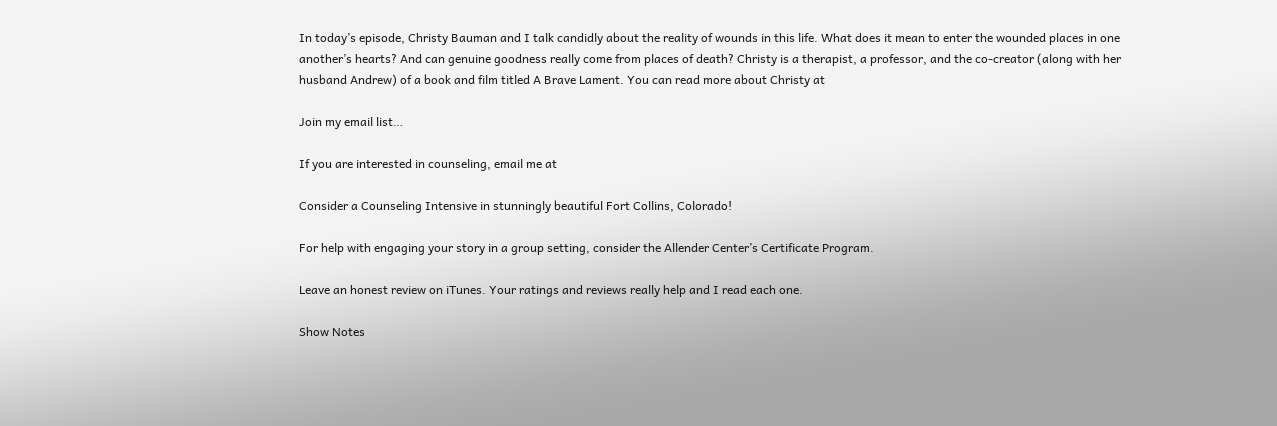In today’s episode, Christy Bauman and I talk candidly about the reality of wounds in this life. What does it mean to enter the wounded places in one another’s hearts? And can genuine goodness really come from places of death? Christy is a therapist, a professor, and the co-creator (along with her husband Andrew) of a book and film titled A Brave Lament. You can read more about Christy at

Join my email list…

If you are interested in counseling, email me at

Consider a Counseling Intensive in stunningly beautiful Fort Collins, Colorado!

For help with engaging your story in a group setting, consider the Allender Center’s Certificate Program.

Leave an honest review on iTunes. Your ratings and reviews really help and I read each one.

Show Notes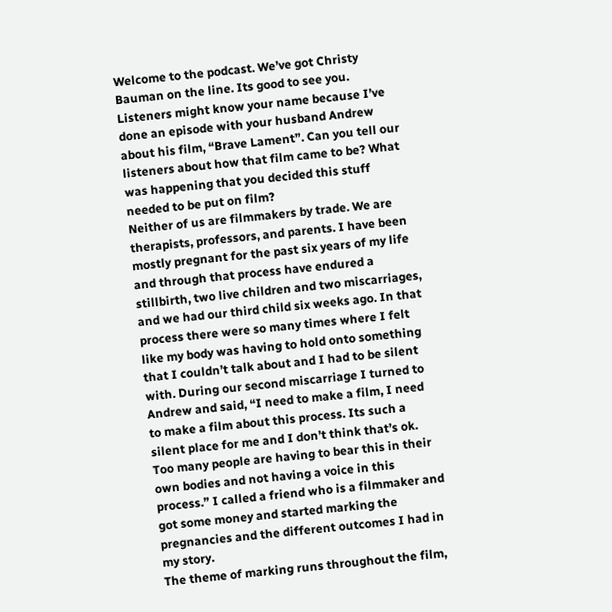Welcome to the podcast. We’ve got Christy Bauman on the line. Its good to see you. Listeners might know your name because I’ve done an episode with your husband Andrew about his film, “Brave Lament”. Can you tell our listeners about how that film came to be? What was happening that you decided this stuff needed to be put on film?
Neither of us are filmmakers by trade. We are therapists, professors, and parents. I have been mostly pregnant for the past six years of my life and through that process have endured a stillbirth, two live children and two miscarriages, and we had our third child six weeks ago. In that process there were so many times where I felt like my body was having to hold onto something that I couldn’t talk about and I had to be silent with. During our second miscarriage I turned to Andrew and said, “I need to make a film, I need to make a film about this process. Its such a silent place for me and I don’t think that’s ok. Too many people are having to bear this in their own bodies and not having a voice in this process.” I called a friend who is a filmmaker and got some money and started marking the pregnancies and the different outcomes I had in my story.
The theme of marking runs throughout the film,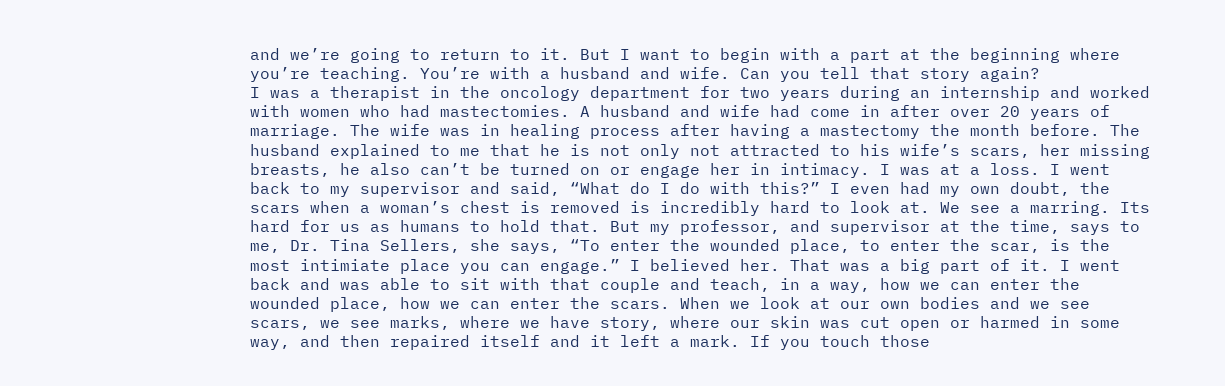and we’re going to return to it. But I want to begin with a part at the beginning where you’re teaching. You’re with a husband and wife. Can you tell that story again?
I was a therapist in the oncology department for two years during an internship and worked with women who had mastectomies. A husband and wife had come in after over 20 years of marriage. The wife was in healing process after having a mastectomy the month before. The husband explained to me that he is not only not attracted to his wife’s scars, her missing breasts, he also can’t be turned on or engage her in intimacy. I was at a loss. I went back to my supervisor and said, “What do I do with this?” I even had my own doubt, the scars when a woman’s chest is removed is incredibly hard to look at. We see a marring. Its hard for us as humans to hold that. But my professor, and supervisor at the time, says to me, Dr. Tina Sellers, she says, “To enter the wounded place, to enter the scar, is the most intimiate place you can engage.” I believed her. That was a big part of it. I went back and was able to sit with that couple and teach, in a way, how we can enter the wounded place, how we can enter the scars. When we look at our own bodies and we see scars, we see marks, where we have story, where our skin was cut open or harmed in some way, and then repaired itself and it left a mark. If you touch those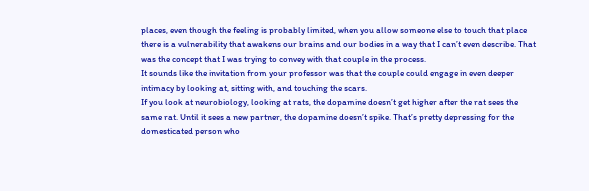places, even though the feeling is probably limited, when you allow someone else to touch that place there is a vulnerability that awakens our brains and our bodies in a way that I can’t even describe. That was the concept that I was trying to convey with that couple in the process.
It sounds like the invitation from your professor was that the couple could engage in even deeper intimacy by looking at, sitting with, and touching the scars.
If you look at neurobiology, looking at rats, the dopamine doesn’t get higher after the rat sees the same rat. Until it sees a new partner, the dopamine doesn’t spike. That’s pretty depressing for the domesticated person who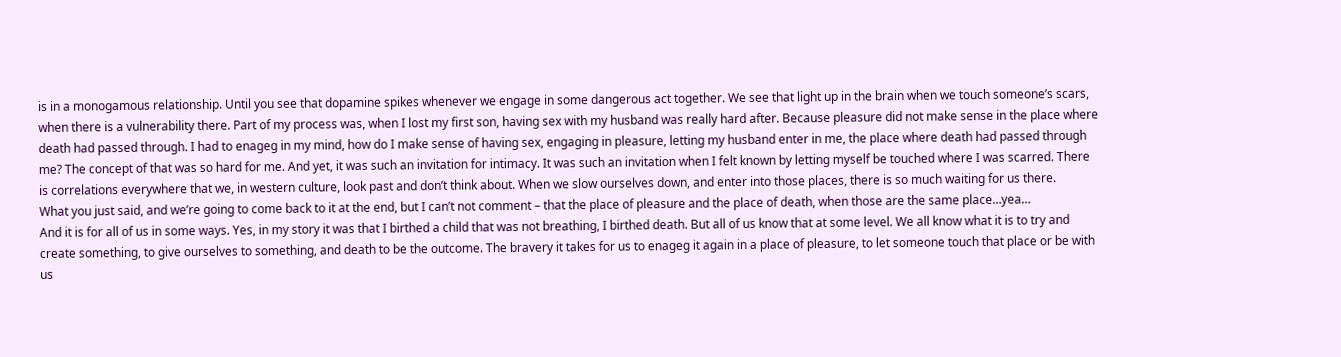is in a monogamous relationship. Until you see that dopamine spikes whenever we engage in some dangerous act together. We see that light up in the brain when we touch someone’s scars, when there is a vulnerability there. Part of my process was, when I lost my first son, having sex with my husband was really hard after. Because pleasure did not make sense in the place where death had passed through. I had to enageg in my mind, how do I make sense of having sex, engaging in pleasure, letting my husband enter in me, the place where death had passed through me? The concept of that was so hard for me. And yet, it was such an invitation for intimacy. It was such an invitation when I felt known by letting myself be touched where I was scarred. There is correlations everywhere that we, in western culture, look past and don’t think about. When we slow ourselves down, and enter into those places, there is so much waiting for us there.
What you just said, and we’re going to come back to it at the end, but I can’t not comment – that the place of pleasure and the place of death, when those are the same place…yea…
And it is for all of us in some ways. Yes, in my story it was that I birthed a child that was not breathing, I birthed death. But all of us know that at some level. We all know what it is to try and create something, to give ourselves to something, and death to be the outcome. The bravery it takes for us to enageg it again in a place of pleasure, to let someone touch that place or be with us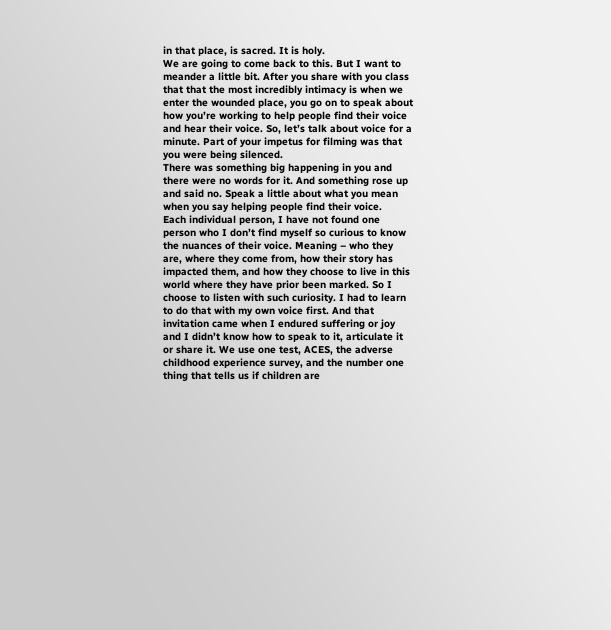in that place, is sacred. It is holy.
We are going to come back to this. But I want to meander a little bit. After you share with you class that that the most incredibly intimacy is when we enter the wounded place, you go on to speak about how you’re working to help people find their voice and hear their voice. So, let’s talk about voice for a minute. Part of your impetus for filming was that you were being silenced.
There was something big happening in you and there were no words for it. And something rose up and said no. Speak a little about what you mean when you say helping people find their voice.
Each individual person, I have not found one person who I don’t find myself so curious to know the nuances of their voice. Meaning – who they are, where they come from, how their story has impacted them, and how they choose to live in this world where they have prior been marked. So I choose to listen with such curiosity. I had to learn to do that with my own voice first. And that invitation came when I endured suffering or joy and I didn’t know how to speak to it, articulate it or share it. We use one test, ACES, the adverse childhood experience survey, and the number one thing that tells us if children are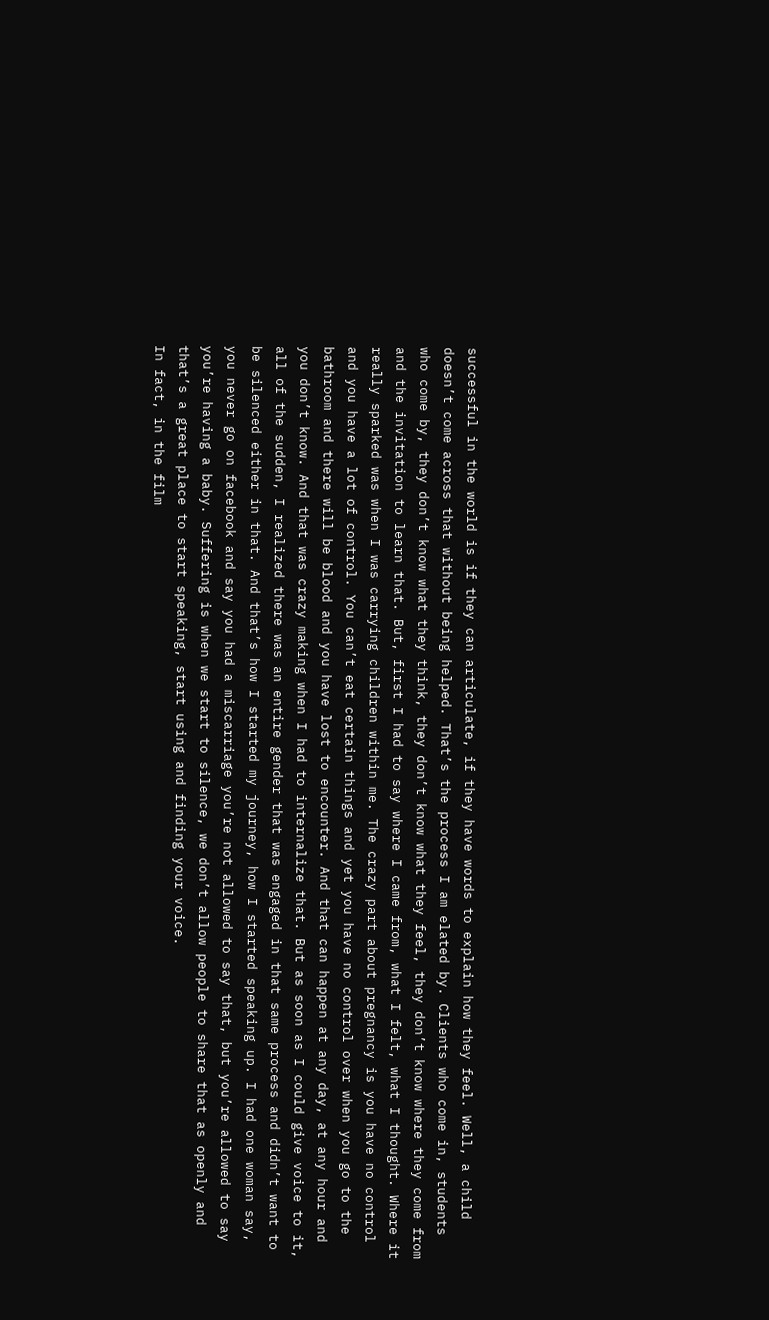successful in the world is if they can articulate, if they have words to explain how they feel. Well, a child doesn’t come across that without being helped. That’s the process I am elated by. Clients who come in, students who come by, they don’t know what they think, they don’t know what they feel, they don’t know where they come from and the invitation to learn that. But, first I had to say where I came from, what I felt, what I thought. Where it really sparked was when I was carrying children within me. The crazy part about pregnancy is you have no control and you have a lot of control. You can’t eat certain things and yet you have no control over when you go to the bathroom and there will be blood and you have lost to encounter. And that can happen at any day, at any hour and you don’t know. And that was crazy making when I had to internalize that. But as soon as I could give voice to it, all of the sudden, I realized there was an entire gender that was engaged in that same process and didn’t want to be silenced either in that. And that’s how I started my journey, how I started speaking up. I had one woman say, you never go on facebook and say you had a miscarriage you’re not allowed to say that, but you’re allowed to say you’re having a baby. Suffering is when we start to silence, we don’t allow people to share that as openly and that’s a great place to start speaking, start using and finding your voice.
In fact, in the film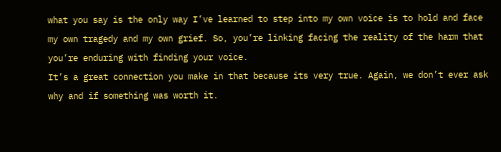what you say is the only way I’ve learned to step into my own voice is to hold and face my own tragedy and my own grief. So, you’re linking facing the reality of the harm that you’re enduring with finding your voice.
It’s a great connection you make in that because its very true. Again, we don’t ever ask why and if something was worth it.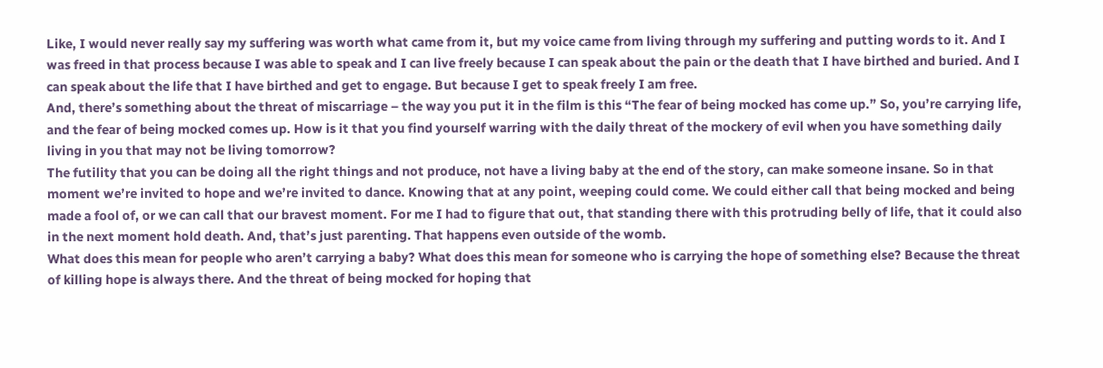Like, I would never really say my suffering was worth what came from it, but my voice came from living through my suffering and putting words to it. And I was freed in that process because I was able to speak and I can live freely because I can speak about the pain or the death that I have birthed and buried. And I can speak about the life that I have birthed and get to engage. But because I get to speak freely I am free.
And, there’s something about the threat of miscarriage – the way you put it in the film is this “The fear of being mocked has come up.” So, you’re carrying life, and the fear of being mocked comes up. How is it that you find yourself warring with the daily threat of the mockery of evil when you have something daily living in you that may not be living tomorrow?
The futility that you can be doing all the right things and not produce, not have a living baby at the end of the story, can make someone insane. So in that moment we’re invited to hope and we’re invited to dance. Knowing that at any point, weeping could come. We could either call that being mocked and being made a fool of, or we can call that our bravest moment. For me I had to figure that out, that standing there with this protruding belly of life, that it could also in the next moment hold death. And, that’s just parenting. That happens even outside of the womb.
What does this mean for people who aren’t carrying a baby? What does this mean for someone who is carrying the hope of something else? Because the threat of killing hope is always there. And the threat of being mocked for hoping that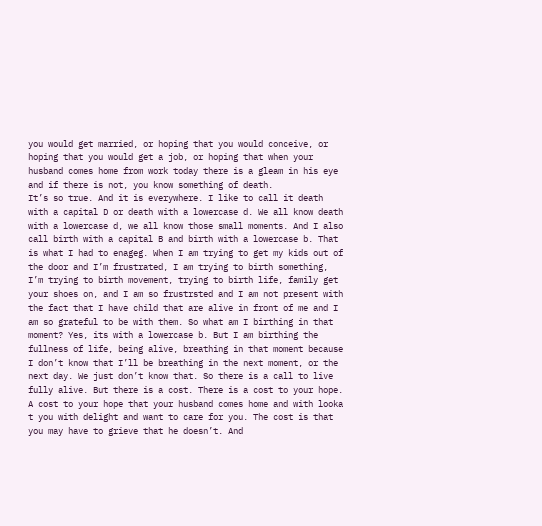you would get married, or hoping that you would conceive, or hoping that you would get a job, or hoping that when your husband comes home from work today there is a gleam in his eye and if there is not, you know something of death.
It’s so true. And it is everywhere. I like to call it death with a capital D or death with a lowercase d. We all know death with a lowercase d, we all know those small moments. And I also call birth with a capital B and birth with a lowercase b. That is what I had to enageg. When I am trying to get my kids out of the door and I’m frustrated, I am trying to birth something, I’m trying to birth movement, trying to birth life, family get your shoes on, and I am so frustrsted and I am not present with the fact that I have child that are alive in front of me and I am so grateful to be with them. So what am I birthing in that moment? Yes, its with a lowercase b. But I am birthing the fullness of life, being alive, breathing in that moment because I don’t know that I’ll be breathing in the next moment, or the next day. We just don’t know that. So there is a call to live fully alive. But there is a cost. There is a cost to your hope. A cost to your hope that your husband comes home and with looka t you with delight and want to care for you. The cost is that you may have to grieve that he doesn’t. And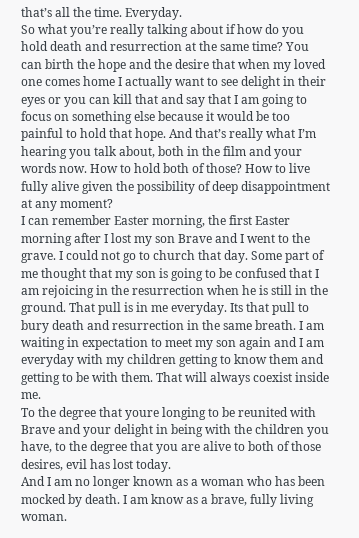that’s all the time. Everyday.
So what you’re really talking about if how do you hold death and resurrection at the same time? You can birth the hope and the desire that when my loved one comes home I actually want to see delight in their eyes or you can kill that and say that I am going to focus on something else because it would be too painful to hold that hope. And that’s really what I’m hearing you talk about, both in the film and your words now. How to hold both of those? How to live fully alive given the possibility of deep disappointment at any moment?
I can remember Easter morning, the first Easter morning after I lost my son Brave and I went to the grave. I could not go to church that day. Some part of me thought that my son is going to be confused that I am rejoicing in the resurrection when he is still in the ground. That pull is in me everyday. Its that pull to bury death and resurrection in the same breath. I am waiting in expectation to meet my son again and I am everyday with my children getting to know them and getting to be with them. That will always coexist inside me.
To the degree that youre longing to be reunited with Brave and your delight in being with the children you have, to the degree that you are alive to both of those desires, evil has lost today.
And I am no longer known as a woman who has been mocked by death. I am know as a brave, fully living woman.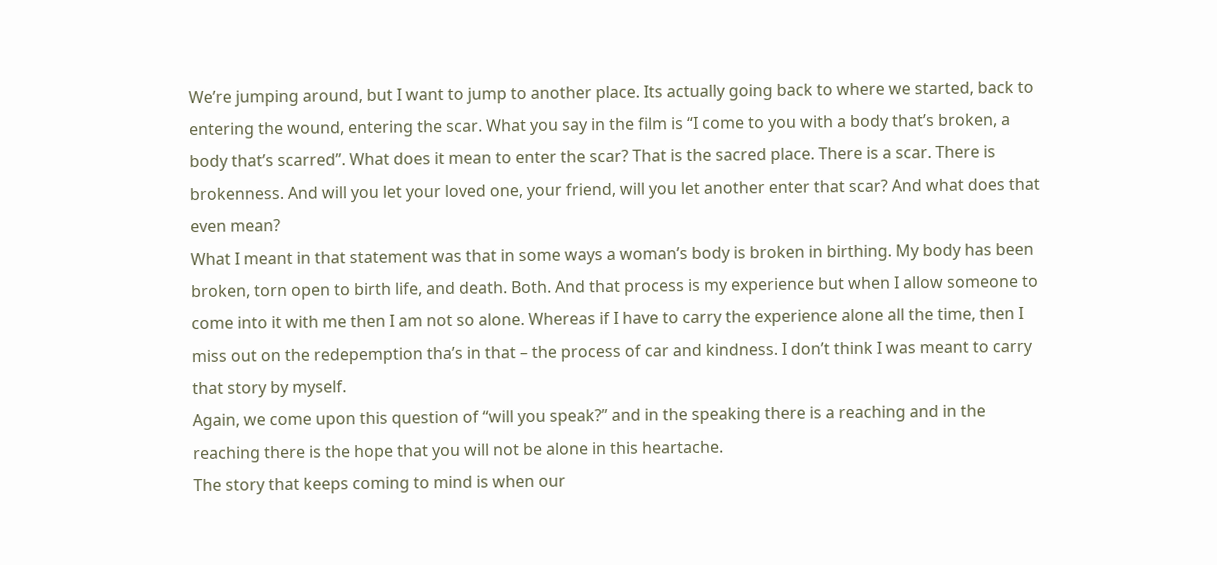We’re jumping around, but I want to jump to another place. Its actually going back to where we started, back to entering the wound, entering the scar. What you say in the film is “I come to you with a body that’s broken, a body that’s scarred”. What does it mean to enter the scar? That is the sacred place. There is a scar. There is brokenness. And will you let your loved one, your friend, will you let another enter that scar? And what does that even mean?
What I meant in that statement was that in some ways a woman’s body is broken in birthing. My body has been broken, torn open to birth life, and death. Both. And that process is my experience but when I allow someone to come into it with me then I am not so alone. Whereas if I have to carry the experience alone all the time, then I miss out on the redepemption tha’s in that – the process of car and kindness. I don’t think I was meant to carry that story by myself.
Again, we come upon this question of “will you speak?” and in the speaking there is a reaching and in the reaching there is the hope that you will not be alone in this heartache.
The story that keeps coming to mind is when our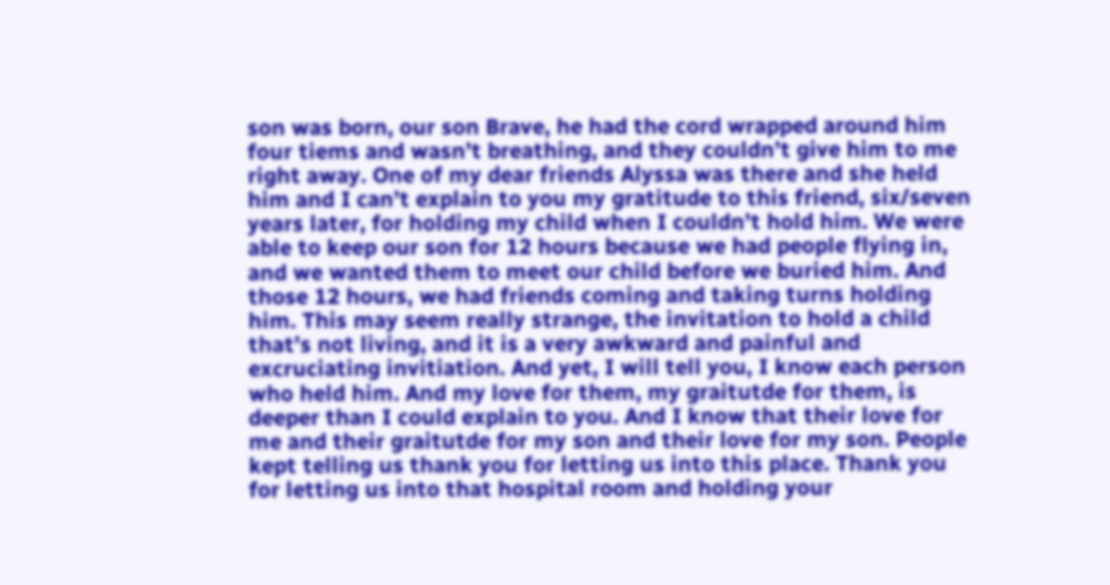son was born, our son Brave, he had the cord wrapped around him four tiems and wasn’t breathing, and they couldn’t give him to me right away. One of my dear friends Alyssa was there and she held him and I can’t explain to you my gratitude to this friend, six/seven years later, for holding my child when I couldn’t hold him. We were able to keep our son for 12 hours because we had people flying in, and we wanted them to meet our child before we buried him. And those 12 hours, we had friends coming and taking turns holding him. This may seem really strange, the invitation to hold a child that’s not living, and it is a very awkward and painful and excruciating invitiation. And yet, I will tell you, I know each person who held him. And my love for them, my graitutde for them, is deeper than I could explain to you. And I know that their love for me and their graitutde for my son and their love for my son. People kept telling us thank you for letting us into this place. Thank you for letting us into that hospital room and holding your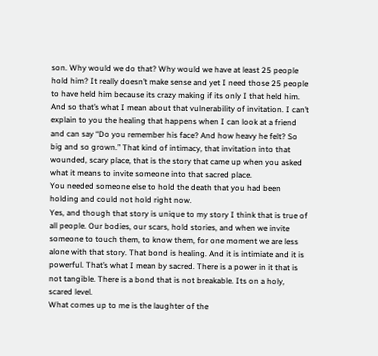son. Why would we do that? Why would we have at least 25 people hold him? It really doesn’t make sense and yet I need those 25 people to have held him because its crazy making if its only I that held him. And so that’s what I mean about that vulnerability of invitation. I can’t explain to you the healing that happens when I can look at a friend and can say “Do you remember his face? And how heavy he felt? So big and so grown.” That kind of intimacy, that invitation into that wounded, scary place, that is the story that came up when you asked what it means to invite someone into that sacred place.
You needed someone else to hold the death that you had been holding and could not hold right now.
Yes, and though that story is unique to my story I think that is true of all people. Our bodies, our scars, hold stories, and when we invite someone to touch them, to know them, for one moment we are less alone with that story. That bond is healing. And it is intimiate and it is powerful. That’s what I mean by sacred. There is a power in it that is not tangible. There is a bond that is not breakable. Its on a holy, scared level.
What comes up to me is the laughter of the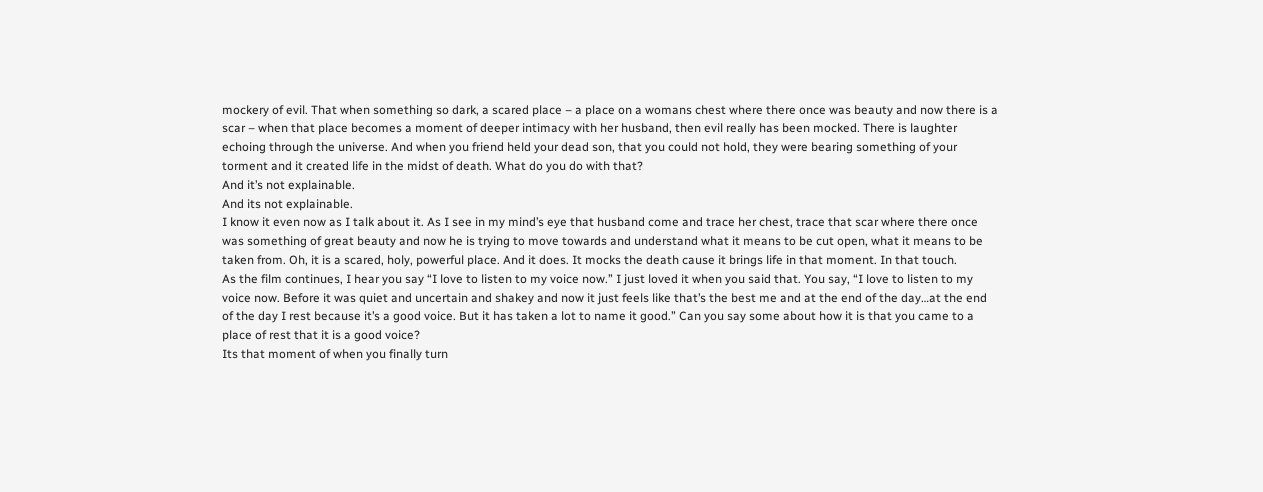mockery of evil. That when something so dark, a scared place – a place on a womans chest where there once was beauty and now there is a scar – when that place becomes a moment of deeper intimacy with her husband, then evil really has been mocked. There is laughter echoing through the universe. And when you friend held your dead son, that you could not hold, they were bearing something of your torment and it created life in the midst of death. What do you do with that?
And it’s not explainable.
And its not explainable.
I know it even now as I talk about it. As I see in my mind’s eye that husband come and trace her chest, trace that scar where there once was something of great beauty and now he is trying to move towards and understand what it means to be cut open, what it means to be taken from. Oh, it is a scared, holy, powerful place. And it does. It mocks the death cause it brings life in that moment. In that touch.
As the film continues, I hear you say “I love to listen to my voice now.” I just loved it when you said that. You say, “I love to listen to my voice now. Before it was quiet and uncertain and shakey and now it just feels like that’s the best me and at the end of the day…at the end of the day I rest because it’s a good voice. But it has taken a lot to name it good.” Can you say some about how it is that you came to a place of rest that it is a good voice?
Its that moment of when you finally turn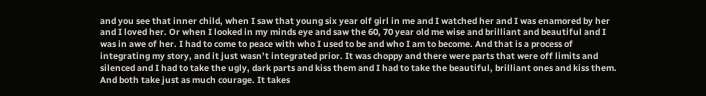and you see that inner child, when I saw that young six year olf girl in me and I watched her and I was enamored by her and I loved her. Or when I looked in my minds eye and saw the 60, 70 year old me wise and brilliant and beautiful and I was in awe of her. I had to come to peace with who I used to be and who I am to become. And that is a process of integrating my story, and it just wasn’t integrated prior. It was choppy and there were parts that were off limits and silenced and I had to take the ugly, dark parts and kiss them and I had to take the beautiful, brilliant ones and kiss them. And both take just as much courage. It takes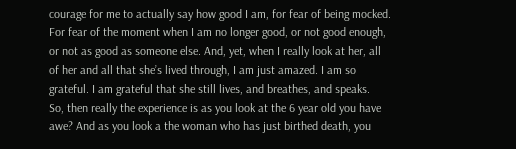courage for me to actually say how good I am, for fear of being mocked. For fear of the moment when I am no longer good, or not good enough, or not as good as someone else. And, yet, when I really look at her, all of her and all that she’s lived through, I am just amazed. I am so grateful. I am grateful that she still lives, and breathes, and speaks.
So, then really the experience is as you look at the 6 year old you have awe? And as you look a the woman who has just birthed death, you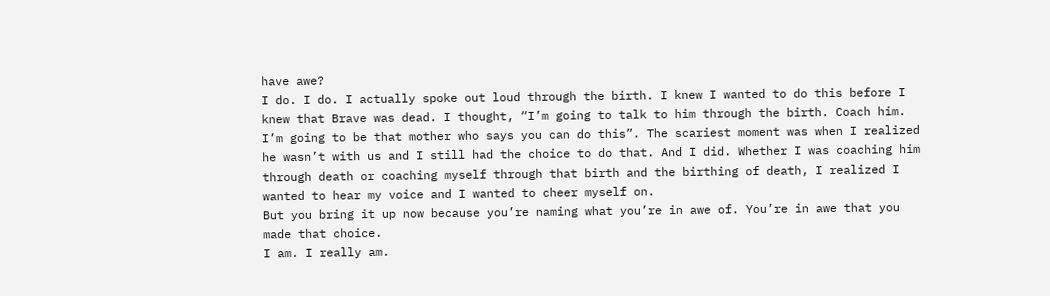have awe?
I do. I do. I actually spoke out loud through the birth. I knew I wanted to do this before I knew that Brave was dead. I thought, “I’m going to talk to him through the birth. Coach him. I’m going to be that mother who says you can do this”. The scariest moment was when I realized he wasn’t with us and I still had the choice to do that. And I did. Whether I was coaching him through death or coaching myself through that birth and the birthing of death, I realized I wanted to hear my voice and I wanted to cheer myself on.
But you bring it up now because you’re naming what you’re in awe of. You’re in awe that you made that choice.
I am. I really am.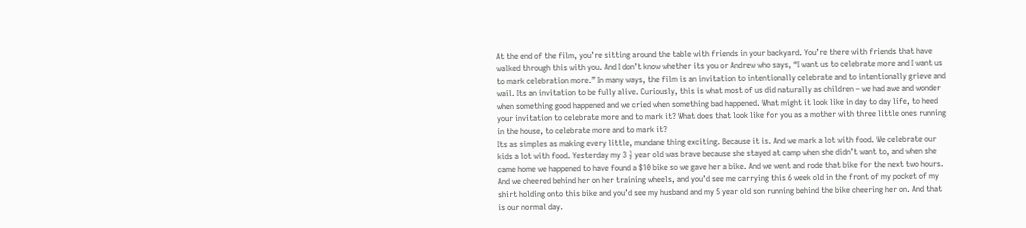At the end of the film, you’re sitting around the table with friends in your backyard. You’re there with friends that have walked through this with you. And I don’t know whether its you or Andrew who says, “I want us to celebrate more and I want us to mark celebration more.” In many ways, the film is an invitation to intentionally celebrate and to intentionally grieve and wail. Its an invitation to be fully alive. Curiously, this is what most of us did naturally as children – we had awe and wonder when something good happened and we cried when something bad happened. What might it look like in day to day life, to heed your invitation to celebrate more and to mark it? What does that look like for you as a mother with three little ones running in the house, to celebrate more and to mark it?
Its as simples as making every little, mundane thing exciting. Because it is. And we mark a lot with food. We celebrate our kids a lot with food. Yesterday my 3 ½ year old was brave because she stayed at camp when she didn’t want to, and when she came home we happened to have found a $10 bike so we gave her a bike. And we went and rode that bike for the next two hours. And we cheered behind her on her training wheels, and you’d see me carrying this 6 week old in the front of my pocket of my shirt holding onto this bike and you’d see my husband and my 5 year old son running behind the bike cheering her on. And that is our normal day.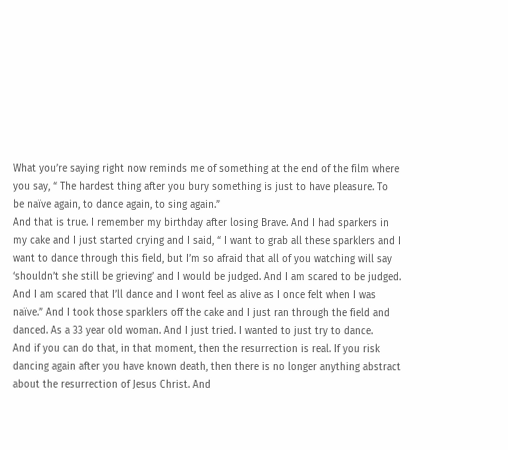What you’re saying right now reminds me of something at the end of the film where you say, “ The hardest thing after you bury something is just to have pleasure. To be naïve again, to dance again, to sing again.”
And that is true. I remember my birthday after losing Brave. And I had sparkers in my cake and I just started crying and I said, “ I want to grab all these sparklers and I want to dance through this field, but I’m so afraid that all of you watching will say ‘shouldn’t she still be grieving’ and I would be judged. And I am scared to be judged. And I am scared that I’ll dance and I wont feel as alive as I once felt when I was naïve.” And I took those sparklers off the cake and I just ran through the field and danced. As a 33 year old woman. And I just tried. I wanted to just try to dance.
And if you can do that, in that moment, then the resurrection is real. If you risk dancing again after you have known death, then there is no longer anything abstract about the resurrection of Jesus Christ. And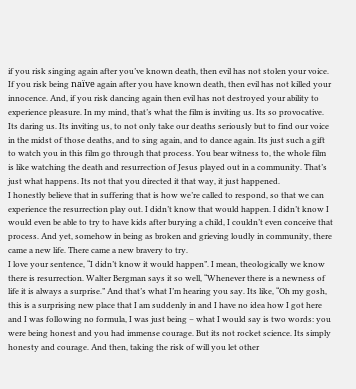if you risk singing again after you’ve known death, then evil has not stolen your voice. If you risk being naïve again after you have known death, then evil has not killed your innocence. And, if you risk dancing again then evil has not destroyed your ability to experience pleasure. In my mind, that’s what the film is inviting us. Its so provocative. Its daring us. Its inviting us, to not only take our deaths seriously but to find our voice in the midst of those deaths, and to sing again, and to dance again. Its just such a gift to watch you in this film go through that process. You bear witness to, the whole film is like watching the death and resurrection of Jesus played out in a community. That’s just what happens. Its not that you directed it that way, it just happened.
I honestly believe that in suffering that is how we’re called to respond, so that we can experience the resurrection play out. I didn’t know that would happen. I didn’t know I would even be able to try to have kids after burying a child, I couldn’t even conceive that process. And yet, somehow in being as broken and grieving loudly in community, there came a new life. There came a new bravery to try.
I love your sentence, “I didn’t know it would happen”. I mean, theologically we know there is resurrection. Walter Bergman says it so well, “Whenever there is a newness of life it is always a surprise.” And that’s what I’m hearing you say. Its like, “Oh my gosh, this is a surprising new place that I am suddenly in and I have no idea how I got here and I was following no formula, I was just being – what I would say is two words: you were being honest and you had immense courage. But its not rocket science. Its simply honesty and courage. And then, taking the risk of will you let other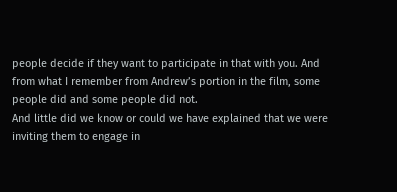people decide if they want to participate in that with you. And from what I remember from Andrew’s portion in the film, some people did and some people did not.
And little did we know or could we have explained that we were inviting them to engage in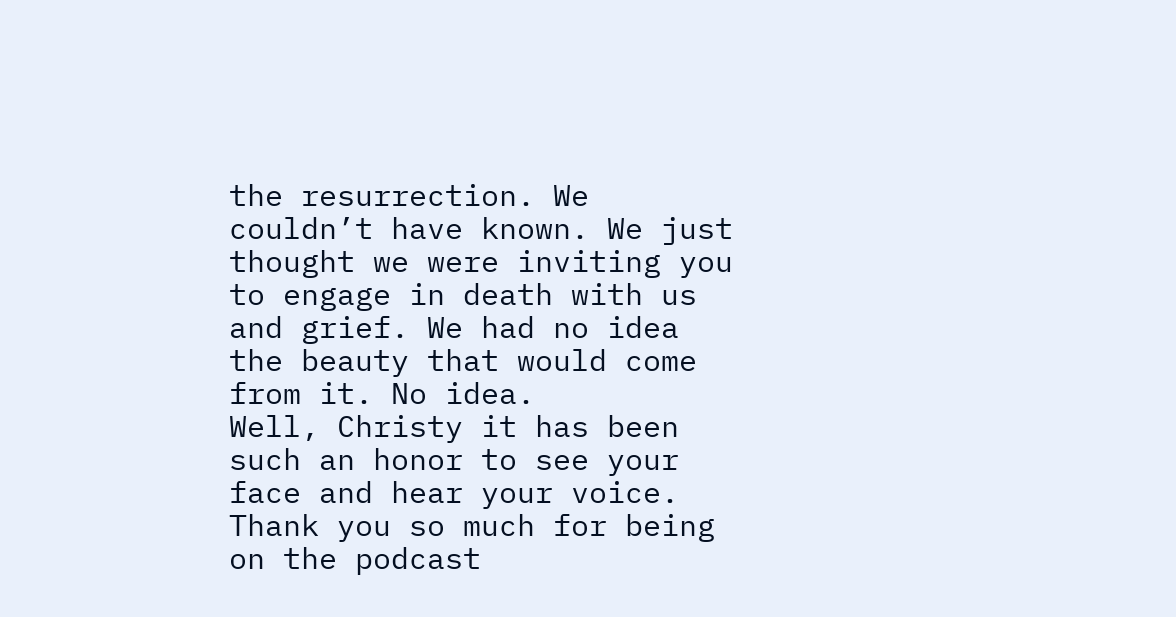the resurrection. We couldn’t have known. We just thought we were inviting you to engage in death with us and grief. We had no idea the beauty that would come from it. No idea.
Well, Christy it has been such an honor to see your face and hear your voice. Thank you so much for being on the podcast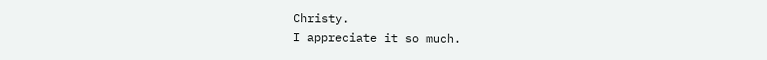Christy.
I appreciate it so much.